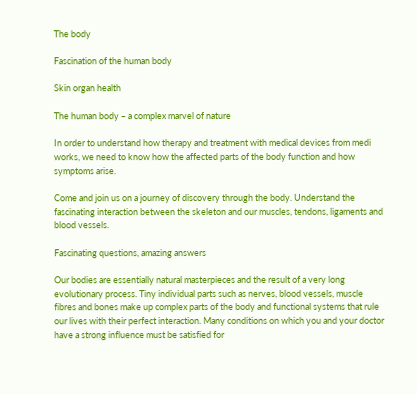The body

Fascination of the human body

Skin organ health

The human body – a complex marvel of nature

In order to understand how therapy and treatment with medical devices from medi works, we need to know how the affected parts of the body function and how symptoms arise.

Come and join us on a journey of discovery through the body. Understand the fascinating interaction between the skeleton and our muscles, tendons, ligaments and blood vessels.

Fascinating questions, amazing answers

Our bodies are essentially natural masterpieces and the result of a very long evolutionary process. Tiny individual parts such as nerves, blood vessels, muscle fibres and bones make up complex parts of the body and functional systems that rule our lives with their perfect interaction. Many conditions on which you and your doctor have a strong influence must be satisfied for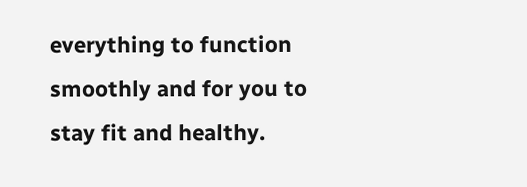everything to function smoothly and for you to stay fit and healthy.